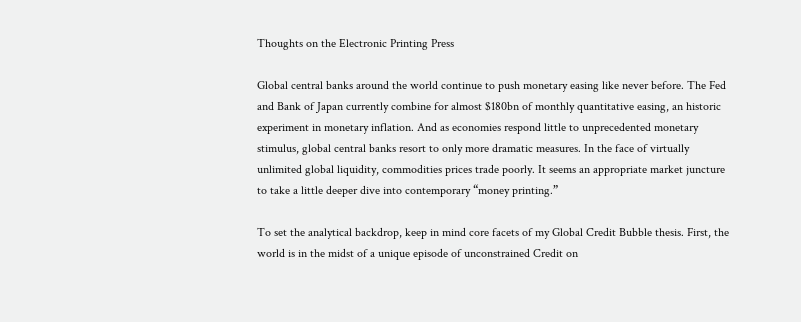Thoughts on the Electronic Printing Press

Global central banks around the world continue to push monetary easing like never before. The Fed and Bank of Japan currently combine for almost $180bn of monthly quantitative easing, an historic experiment in monetary inflation. And as economies respond little to unprecedented monetary stimulus, global central banks resort to only more dramatic measures. In the face of virtually unlimited global liquidity, commodities prices trade poorly. It seems an appropriate market juncture to take a little deeper dive into contemporary “money printing.”

To set the analytical backdrop, keep in mind core facets of my Global Credit Bubble thesis. First, the world is in the midst of a unique episode of unconstrained Credit on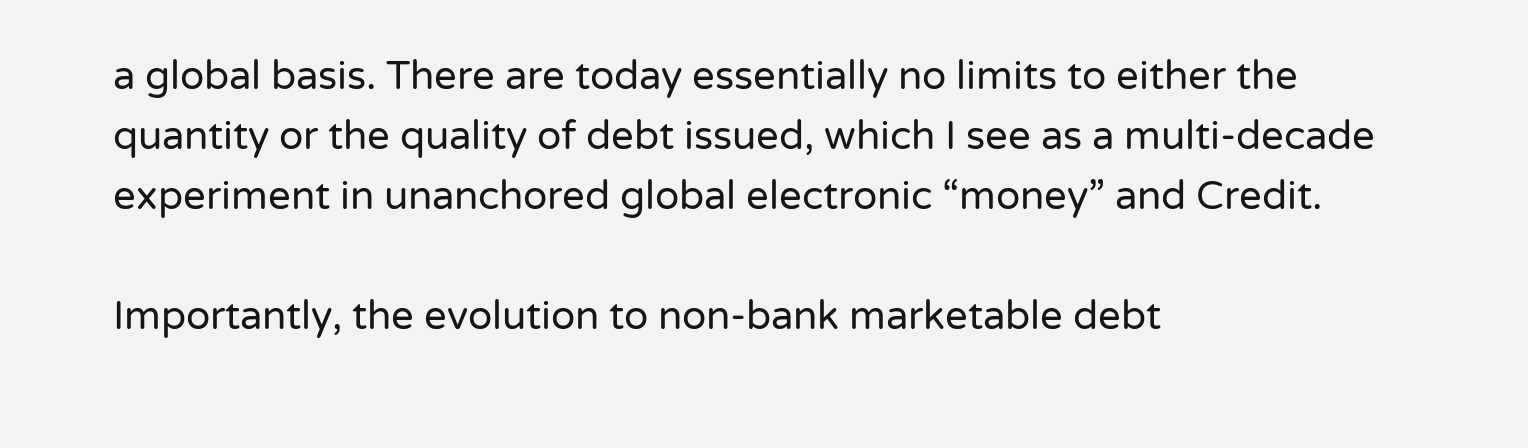a global basis. There are today essentially no limits to either the quantity or the quality of debt issued, which I see as a multi-decade experiment in unanchored global electronic “money” and Credit.

Importantly, the evolution to non-bank marketable debt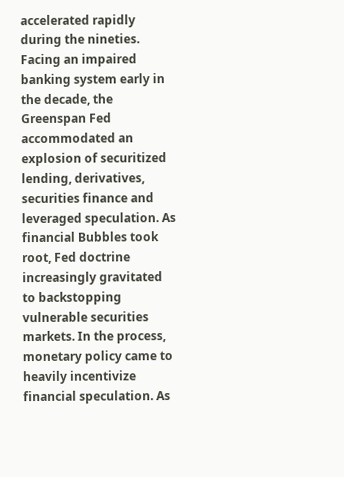accelerated rapidly during the nineties. Facing an impaired banking system early in the decade, the Greenspan Fed accommodated an explosion of securitized lending, derivatives, securities finance and leveraged speculation. As financial Bubbles took root, Fed doctrine increasingly gravitated to backstopping vulnerable securities markets. In the process, monetary policy came to heavily incentivize financial speculation. As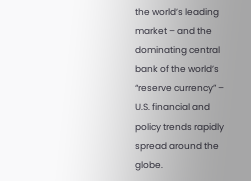the world’s leading market – and the dominating central bank of the world’s “reserve currency” – U.S. financial and policy trends rapidly spread around the globe.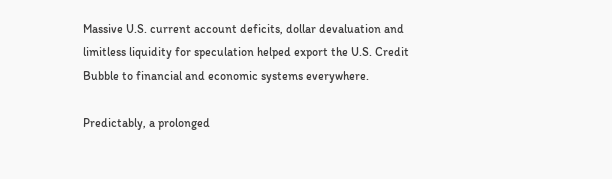Massive U.S. current account deficits, dollar devaluation and limitless liquidity for speculation helped export the U.S. Credit Bubble to financial and economic systems everywhere.

Predictably, a prolonged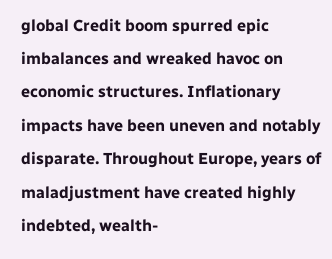global Credit boom spurred epic imbalances and wreaked havoc on economic structures. Inflationary impacts have been uneven and notably disparate. Throughout Europe, years of maladjustment have created highly indebted, wealth-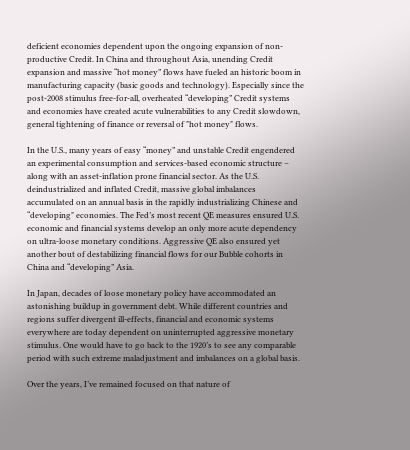deficient economies dependent upon the ongoing expansion of non-productive Credit. In China and throughout Asia, unending Credit expansion and massive “hot money” flows have fueled an historic boom in manufacturing capacity (basic goods and technology). Especially since the post-2008 stimulus free-for-all, overheated “developing” Credit systems and economies have created acute vulnerabilities to any Credit slowdown, general tightening of finance or reversal of "hot money" flows.

In the U.S., many years of easy “money” and unstable Credit engendered an experimental consumption and services-based economic structure – along with an asset-inflation prone financial sector. As the U.S. deindustrialized and inflated Credit, massive global imbalances accumulated on an annual basis in the rapidly industrializing Chinese and “developing" economies. The Fed’s most recent QE measures ensured U.S. economic and financial systems develop an only more acute dependency on ultra-loose monetary conditions. Aggressive QE also ensured yet another bout of destabilizing financial flows for our Bubble cohorts in China and “developing” Asia.

In Japan, decades of loose monetary policy have accommodated an astonishing buildup in government debt. While different countries and regions suffer divergent ill-effects, financial and economic systems everywhere are today dependent on uninterrupted aggressive monetary stimulus. One would have to go back to the 1920’s to see any comparable period with such extreme maladjustment and imbalances on a global basis.

Over the years, I’ve remained focused on that nature of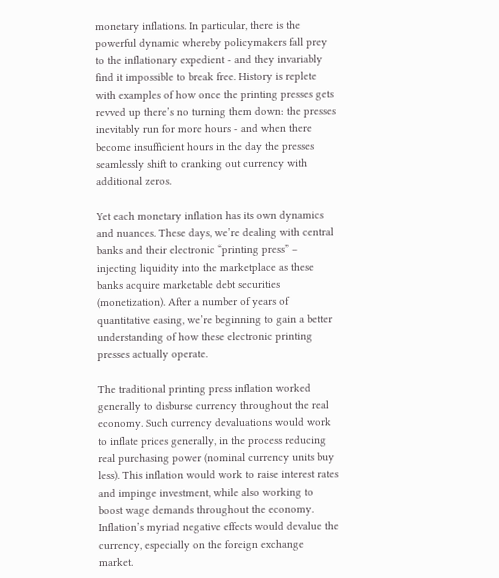monetary inflations. In particular, there is the powerful dynamic whereby policymakers fall prey to the inflationary expedient - and they invariably find it impossible to break free. History is replete with examples of how once the printing presses gets revved up there’s no turning them down: the presses inevitably run for more hours - and when there become insufficient hours in the day the presses seamlessly shift to cranking out currency with additional zeros.

Yet each monetary inflation has its own dynamics and nuances. These days, we’re dealing with central banks and their electronic “printing press” – injecting liquidity into the marketplace as these banks acquire marketable debt securities (monetization). After a number of years of quantitative easing, we’re beginning to gain a better understanding of how these electronic printing presses actually operate.

The traditional printing press inflation worked generally to disburse currency throughout the real economy. Such currency devaluations would work to inflate prices generally, in the process reducing real purchasing power (nominal currency units buy less). This inflation would work to raise interest rates and impinge investment, while also working to boost wage demands throughout the economy. Inflation’s myriad negative effects would devalue the currency, especially on the foreign exchange market.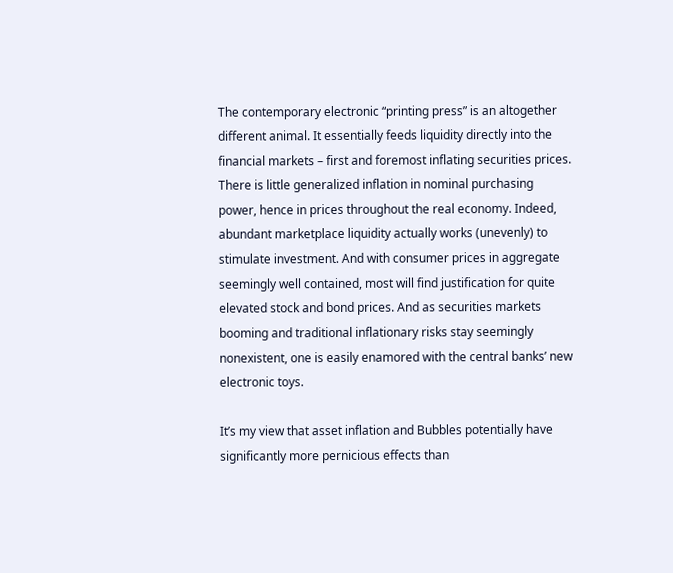The contemporary electronic “printing press” is an altogether different animal. It essentially feeds liquidity directly into the financial markets – first and foremost inflating securities prices. There is little generalized inflation in nominal purchasing power, hence in prices throughout the real economy. Indeed, abundant marketplace liquidity actually works (unevenly) to stimulate investment. And with consumer prices in aggregate seemingly well contained, most will find justification for quite elevated stock and bond prices. And as securities markets booming and traditional inflationary risks stay seemingly nonexistent, one is easily enamored with the central banks’ new electronic toys.

It’s my view that asset inflation and Bubbles potentially have significantly more pernicious effects than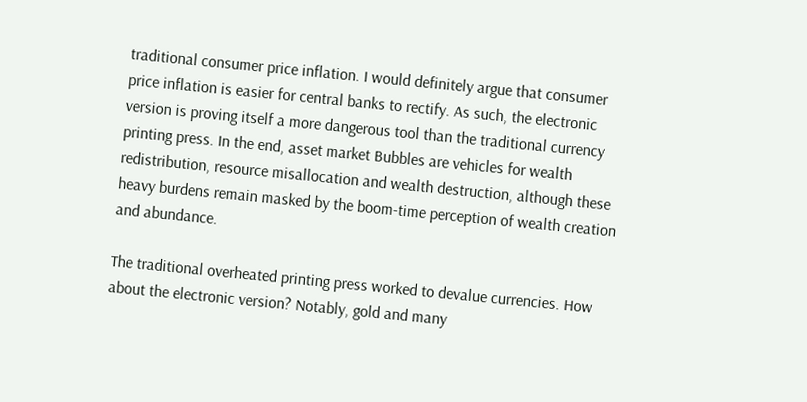traditional consumer price inflation. I would definitely argue that consumer price inflation is easier for central banks to rectify. As such, the electronic version is proving itself a more dangerous tool than the traditional currency printing press. In the end, asset market Bubbles are vehicles for wealth redistribution, resource misallocation and wealth destruction, although these heavy burdens remain masked by the boom-time perception of wealth creation and abundance.

The traditional overheated printing press worked to devalue currencies. How about the electronic version? Notably, gold and many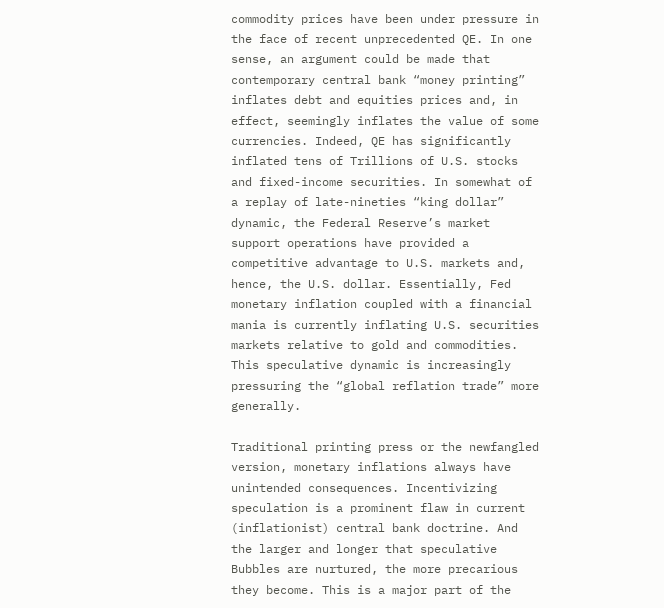commodity prices have been under pressure in the face of recent unprecedented QE. In one sense, an argument could be made that contemporary central bank “money printing” inflates debt and equities prices and, in effect, seemingly inflates the value of some currencies. Indeed, QE has significantly inflated tens of Trillions of U.S. stocks and fixed-income securities. In somewhat of a replay of late-nineties “king dollar” dynamic, the Federal Reserve’s market support operations have provided a competitive advantage to U.S. markets and, hence, the U.S. dollar. Essentially, Fed monetary inflation coupled with a financial mania is currently inflating U.S. securities markets relative to gold and commodities. This speculative dynamic is increasingly pressuring the “global reflation trade” more generally.

Traditional printing press or the newfangled version, monetary inflations always have unintended consequences. Incentivizing speculation is a prominent flaw in current (inflationist) central bank doctrine. And the larger and longer that speculative Bubbles are nurtured, the more precarious they become. This is a major part of the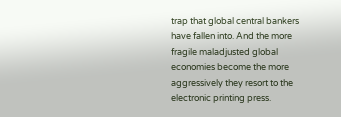trap that global central bankers have fallen into. And the more fragile maladjusted global economies become the more aggressively they resort to the electronic printing press.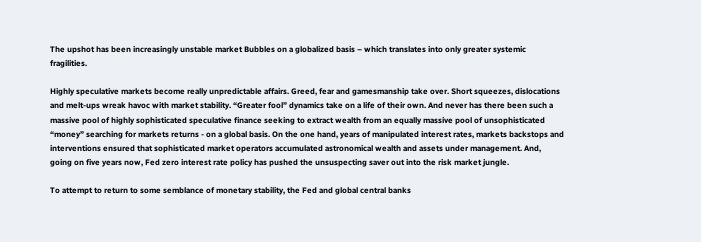The upshot has been increasingly unstable market Bubbles on a globalized basis – which translates into only greater systemic fragilities.

Highly speculative markets become really unpredictable affairs. Greed, fear and gamesmanship take over. Short squeezes, dislocations and melt-ups wreak havoc with market stability. “Greater fool” dynamics take on a life of their own. And never has there been such a massive pool of highly sophisticated speculative finance seeking to extract wealth from an equally massive pool of unsophisticated “money” searching for markets returns - on a global basis. On the one hand, years of manipulated interest rates, markets backstops and interventions ensured that sophisticated market operators accumulated astronomical wealth and assets under management. And, going on five years now, Fed zero interest rate policy has pushed the unsuspecting saver out into the risk market jungle.

To attempt to return to some semblance of monetary stability, the Fed and global central banks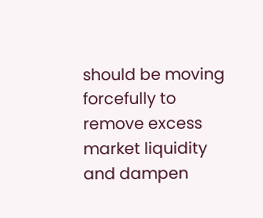should be moving forcefully to remove excess market liquidity and dampen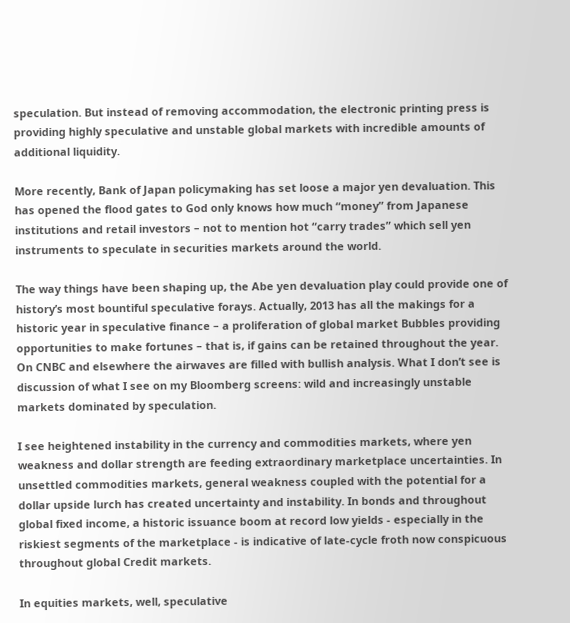speculation. But instead of removing accommodation, the electronic printing press is providing highly speculative and unstable global markets with incredible amounts of additional liquidity.

More recently, Bank of Japan policymaking has set loose a major yen devaluation. This has opened the flood gates to God only knows how much “money” from Japanese institutions and retail investors – not to mention hot “carry trades” which sell yen instruments to speculate in securities markets around the world.

The way things have been shaping up, the Abe yen devaluation play could provide one of history’s most bountiful speculative forays. Actually, 2013 has all the makings for a historic year in speculative finance – a proliferation of global market Bubbles providing opportunities to make fortunes – that is, if gains can be retained throughout the year. On CNBC and elsewhere the airwaves are filled with bullish analysis. What I don’t see is discussion of what I see on my Bloomberg screens: wild and increasingly unstable markets dominated by speculation.

I see heightened instability in the currency and commodities markets, where yen weakness and dollar strength are feeding extraordinary marketplace uncertainties. In unsettled commodities markets, general weakness coupled with the potential for a dollar upside lurch has created uncertainty and instability. In bonds and throughout global fixed income, a historic issuance boom at record low yields - especially in the riskiest segments of the marketplace - is indicative of late-cycle froth now conspicuous throughout global Credit markets.

In equities markets, well, speculative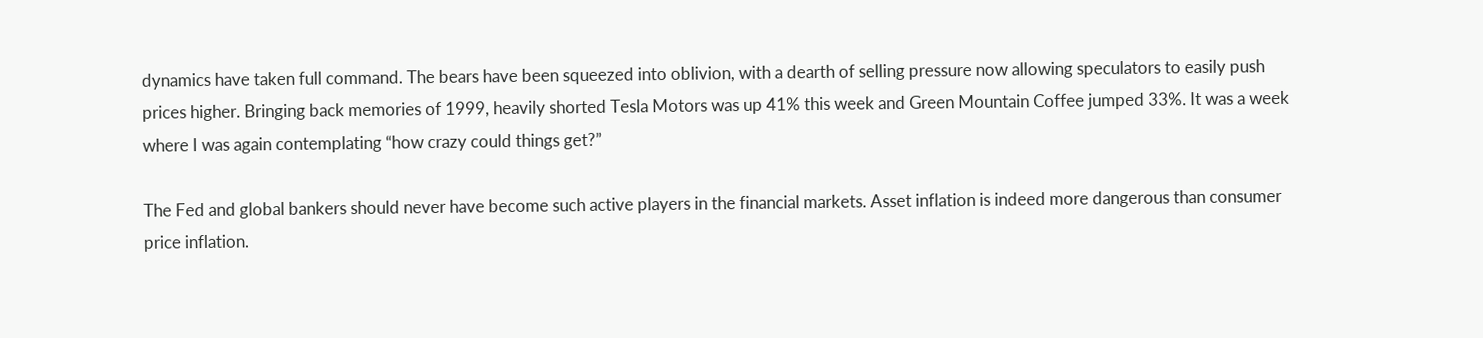dynamics have taken full command. The bears have been squeezed into oblivion, with a dearth of selling pressure now allowing speculators to easily push prices higher. Bringing back memories of 1999, heavily shorted Tesla Motors was up 41% this week and Green Mountain Coffee jumped 33%. It was a week where I was again contemplating “how crazy could things get?”

The Fed and global bankers should never have become such active players in the financial markets. Asset inflation is indeed more dangerous than consumer price inflation.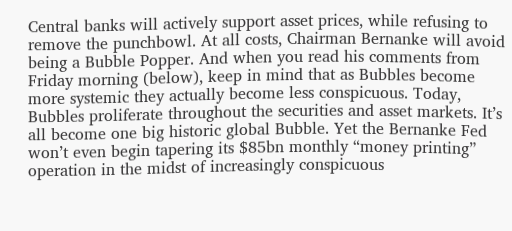Central banks will actively support asset prices, while refusing to remove the punchbowl. At all costs, Chairman Bernanke will avoid being a Bubble Popper. And when you read his comments from Friday morning (below), keep in mind that as Bubbles become more systemic they actually become less conspicuous. Today, Bubbles proliferate throughout the securities and asset markets. It’s all become one big historic global Bubble. Yet the Bernanke Fed won’t even begin tapering its $85bn monthly “money printing” operation in the midst of increasingly conspicuous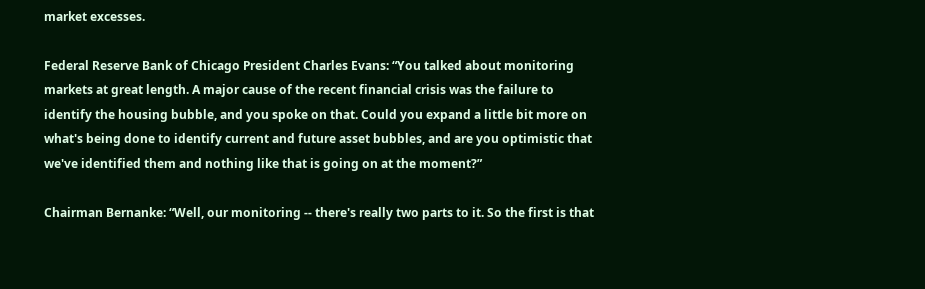market excesses.

Federal Reserve Bank of Chicago President Charles Evans: “You talked about monitoring markets at great length. A major cause of the recent financial crisis was the failure to identify the housing bubble, and you spoke on that. Could you expand a little bit more on what's being done to identify current and future asset bubbles, and are you optimistic that we've identified them and nothing like that is going on at the moment?”

Chairman Bernanke: “Well, our monitoring -- there's really two parts to it. So the first is that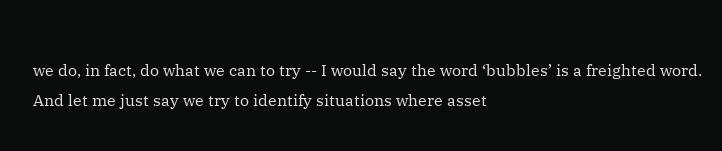we do, in fact, do what we can to try -- I would say the word ‘bubbles’ is a freighted word. And let me just say we try to identify situations where asset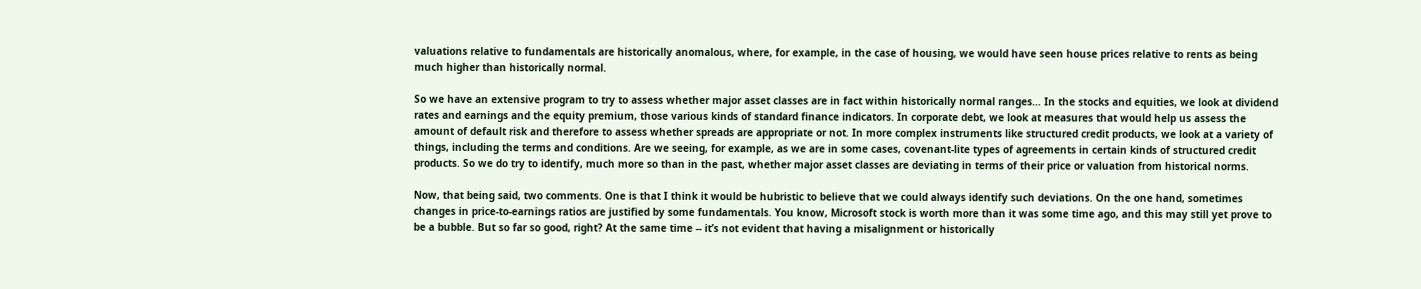valuations relative to fundamentals are historically anomalous, where, for example, in the case of housing, we would have seen house prices relative to rents as being much higher than historically normal.

So we have an extensive program to try to assess whether major asset classes are in fact within historically normal ranges… In the stocks and equities, we look at dividend rates and earnings and the equity premium, those various kinds of standard finance indicators. In corporate debt, we look at measures that would help us assess the amount of default risk and therefore to assess whether spreads are appropriate or not. In more complex instruments like structured credit products, we look at a variety of things, including the terms and conditions. Are we seeing, for example, as we are in some cases, covenant-lite types of agreements in certain kinds of structured credit products. So we do try to identify, much more so than in the past, whether major asset classes are deviating in terms of their price or valuation from historical norms.

Now, that being said, two comments. One is that I think it would be hubristic to believe that we could always identify such deviations. On the one hand, sometimes changes in price-to-earnings ratios are justified by some fundamentals. You know, Microsoft stock is worth more than it was some time ago, and this may still yet prove to be a bubble. But so far so good, right? At the same time -- it’s not evident that having a misalignment or historically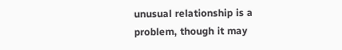unusual relationship is a problem, though it may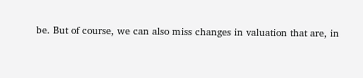be. But of course, we can also miss changes in valuation that are, in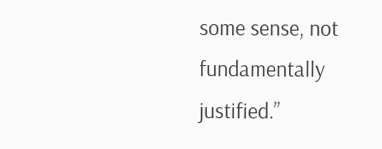some sense, not fundamentally justified.”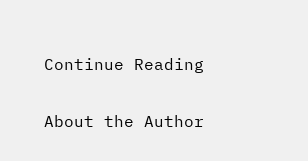Continue Reading

About the Author